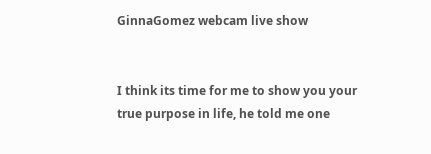GinnaGomez webcam live show


I think its time for me to show you your true purpose in life, he told me one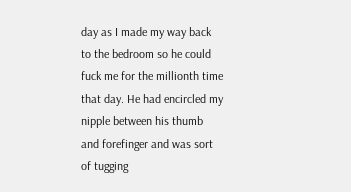day as I made my way back to the bedroom so he could fuck me for the millionth time that day. He had encircled my nipple between his thumb and forefinger and was sort of tugging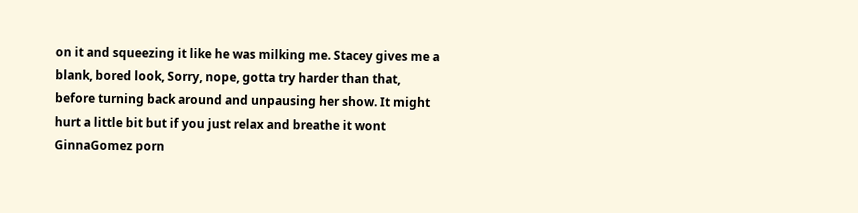on it and squeezing it like he was milking me. Stacey gives me a blank, bored look, Sorry, nope, gotta try harder than that, before turning back around and unpausing her show. It might hurt a little bit but if you just relax and breathe it wont GinnaGomez porn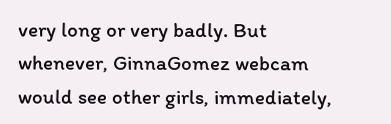very long or very badly. But whenever, GinnaGomez webcam would see other girls, immediately,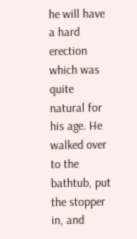he will have a hard erection which was quite natural for his age. He walked over to the bathtub, put the stopper in, and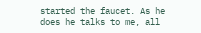started the faucet. As he does he talks to me, all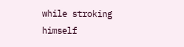while stroking himself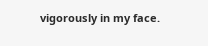vigorously in my face.